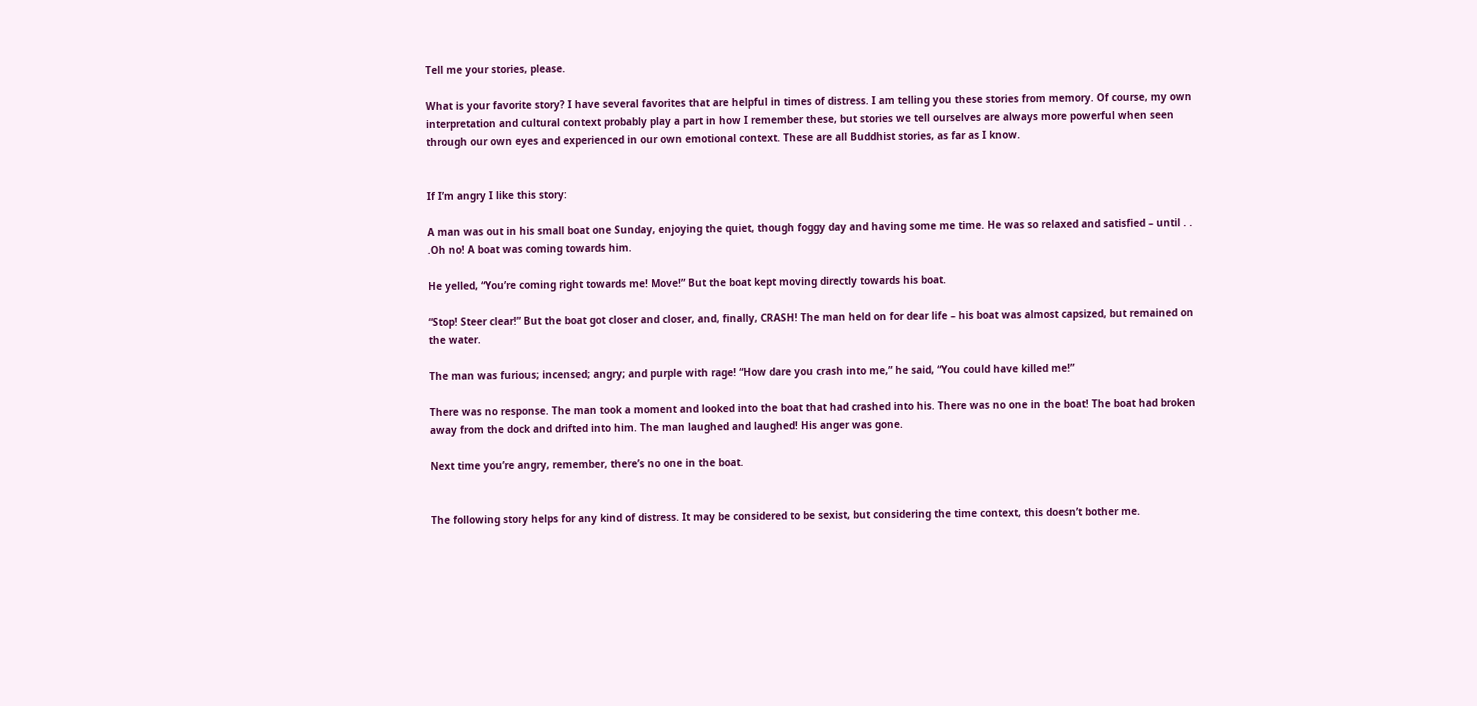Tell me your stories, please.

What is your favorite story? I have several favorites that are helpful in times of distress. I am telling you these stories from memory. Of course, my own interpretation and cultural context probably play a part in how I remember these, but stories we tell ourselves are always more powerful when seen through our own eyes and experienced in our own emotional context. These are all Buddhist stories, as far as I know.


If I’m angry I like this story:

A man was out in his small boat one Sunday, enjoying the quiet, though foggy day and having some me time. He was so relaxed and satisfied – until . . .Oh no! A boat was coming towards him.

He yelled, “You’re coming right towards me! Move!” But the boat kept moving directly towards his boat.

“Stop! Steer clear!” But the boat got closer and closer, and, finally, CRASH! The man held on for dear life – his boat was almost capsized, but remained on the water.

The man was furious; incensed; angry; and purple with rage! “How dare you crash into me,” he said, “You could have killed me!”

There was no response. The man took a moment and looked into the boat that had crashed into his. There was no one in the boat! The boat had broken away from the dock and drifted into him. The man laughed and laughed! His anger was gone.

Next time you’re angry, remember, there’s no one in the boat.


The following story helps for any kind of distress. It may be considered to be sexist, but considering the time context, this doesn’t bother me.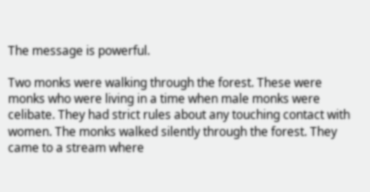The message is powerful.

Two monks were walking through the forest. These were monks who were living in a time when male monks were celibate. They had strict rules about any touching contact with women. The monks walked silently through the forest. They came to a stream where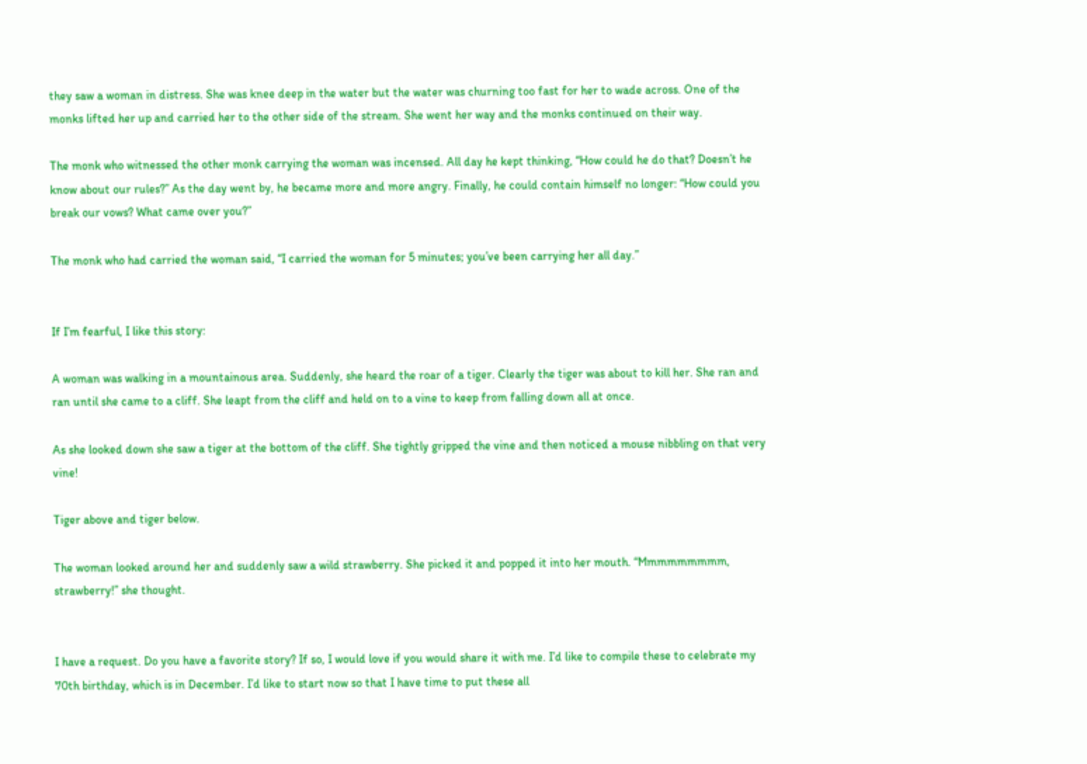they saw a woman in distress. She was knee deep in the water but the water was churning too fast for her to wade across. One of the monks lifted her up and carried her to the other side of the stream. She went her way and the monks continued on their way.

The monk who witnessed the other monk carrying the woman was incensed. All day he kept thinking, “How could he do that? Doesn’t he know about our rules?” As the day went by, he became more and more angry. Finally, he could contain himself no longer: “How could you break our vows? What came over you?”

The monk who had carried the woman said, “I carried the woman for 5 minutes; you’ve been carrying her all day.”


If I’m fearful, I like this story:

A woman was walking in a mountainous area. Suddenly, she heard the roar of a tiger. Clearly the tiger was about to kill her. She ran and ran until she came to a cliff. She leapt from the cliff and held on to a vine to keep from falling down all at once.

As she looked down she saw a tiger at the bottom of the cliff. She tightly gripped the vine and then noticed a mouse nibbling on that very vine!

Tiger above and tiger below.

The woman looked around her and suddenly saw a wild strawberry. She picked it and popped it into her mouth. “Mmmmmmmmm, strawberry!” she thought.


I have a request. Do you have a favorite story? If so, I would love if you would share it with me. I’d like to compile these to celebrate my 70th birthday, which is in December. I’d like to start now so that I have time to put these all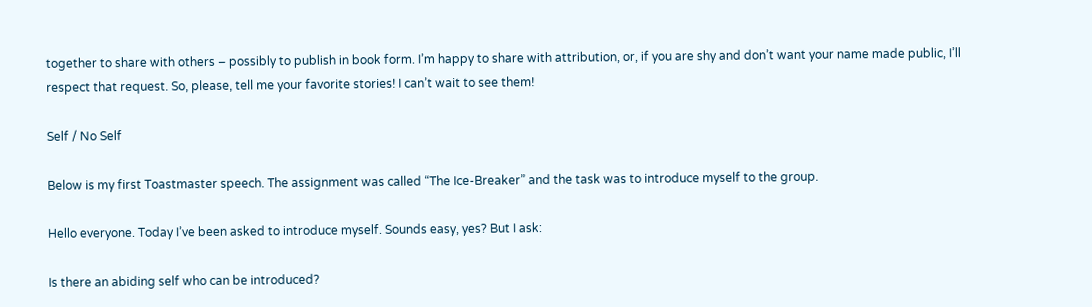together to share with others – possibly to publish in book form. I’m happy to share with attribution, or, if you are shy and don’t want your name made public, I’ll respect that request. So, please, tell me your favorite stories! I can’t wait to see them!

Self / No Self

Below is my first Toastmaster speech. The assignment was called “The Ice-Breaker” and the task was to introduce myself to the group.

Hello everyone. Today I’ve been asked to introduce myself. Sounds easy, yes? But I ask:

Is there an abiding self who can be introduced?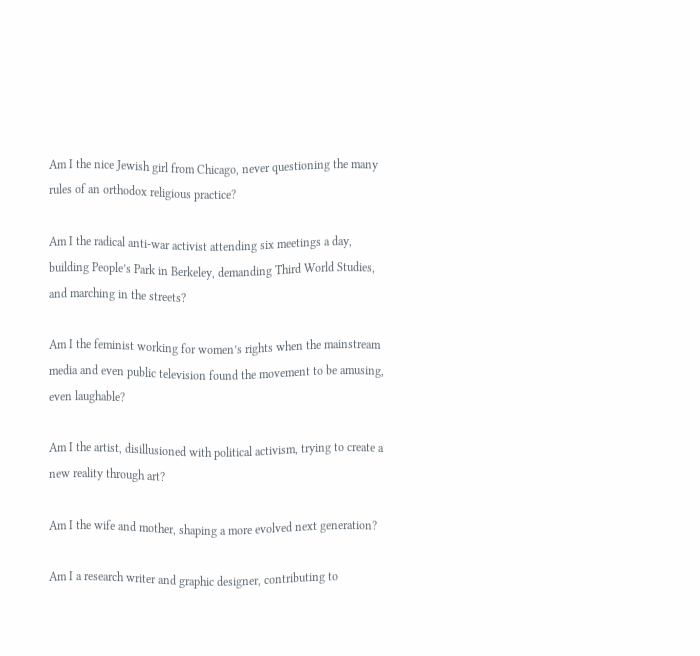Am I the nice Jewish girl from Chicago, never questioning the many rules of an orthodox religious practice?

Am I the radical anti-war activist attending six meetings a day, building People’s Park in Berkeley, demanding Third World Studies, and marching in the streets?

Am I the feminist working for women’s rights when the mainstream media and even public television found the movement to be amusing, even laughable?

Am I the artist, disillusioned with political activism, trying to create a new reality through art?

Am I the wife and mother, shaping a more evolved next generation?

Am I a research writer and graphic designer, contributing to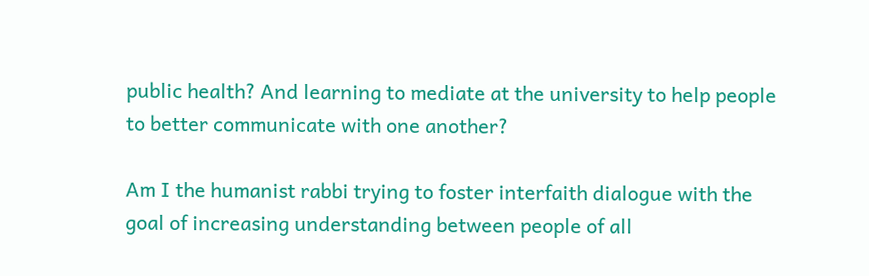public health? And learning to mediate at the university to help people to better communicate with one another?

Am I the humanist rabbi trying to foster interfaith dialogue with the goal of increasing understanding between people of all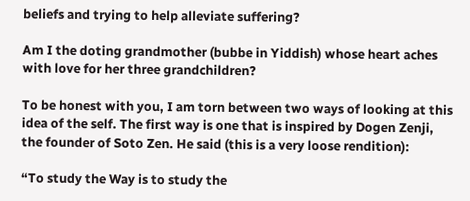beliefs and trying to help alleviate suffering?

Am I the doting grandmother (bubbe in Yiddish) whose heart aches with love for her three grandchildren?

To be honest with you, I am torn between two ways of looking at this idea of the self. The first way is one that is inspired by Dogen Zenji, the founder of Soto Zen. He said (this is a very loose rendition):

“To study the Way is to study the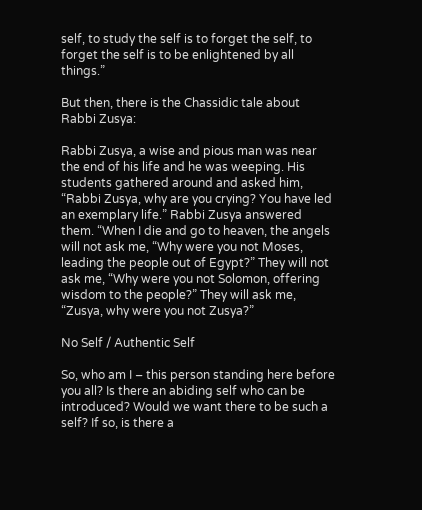self, to study the self is to forget the self, to forget the self is to be enlightened by all things.”

But then, there is the Chassidic tale about Rabbi Zusya:

Rabbi Zusya, a wise and pious man was near the end of his life and he was weeping. His students gathered around and asked him, “Rabbi Zusya, why are you crying? You have led an exemplary life.” Rabbi Zusya answered them. “When I die and go to heaven, the angels will not ask me, “Why were you not Moses, leading the people out of Egypt?” They will not ask me, “Why were you not Solomon, offering wisdom to the people?” They will ask me, “Zusya, why were you not Zusya?”

No Self / Authentic Self

So, who am I – this person standing here before you all? Is there an abiding self who can be introduced? Would we want there to be such a self? If so, is there a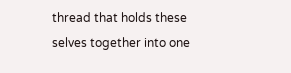thread that holds these selves together into one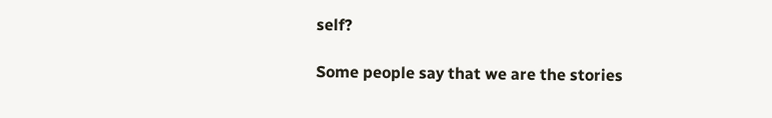self?

Some people say that we are the stories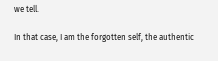we tell.

In that case, I am the forgotten self, the authentic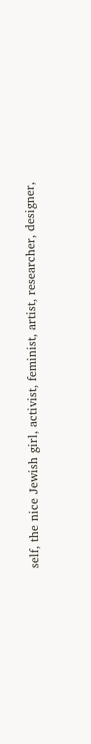self, the nice Jewish girl, activist, feminist, artist, researcher, designer,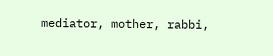mediator, mother, rabbi,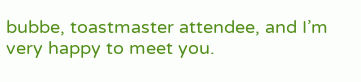bubbe, toastmaster attendee, and I’m very happy to meet you.